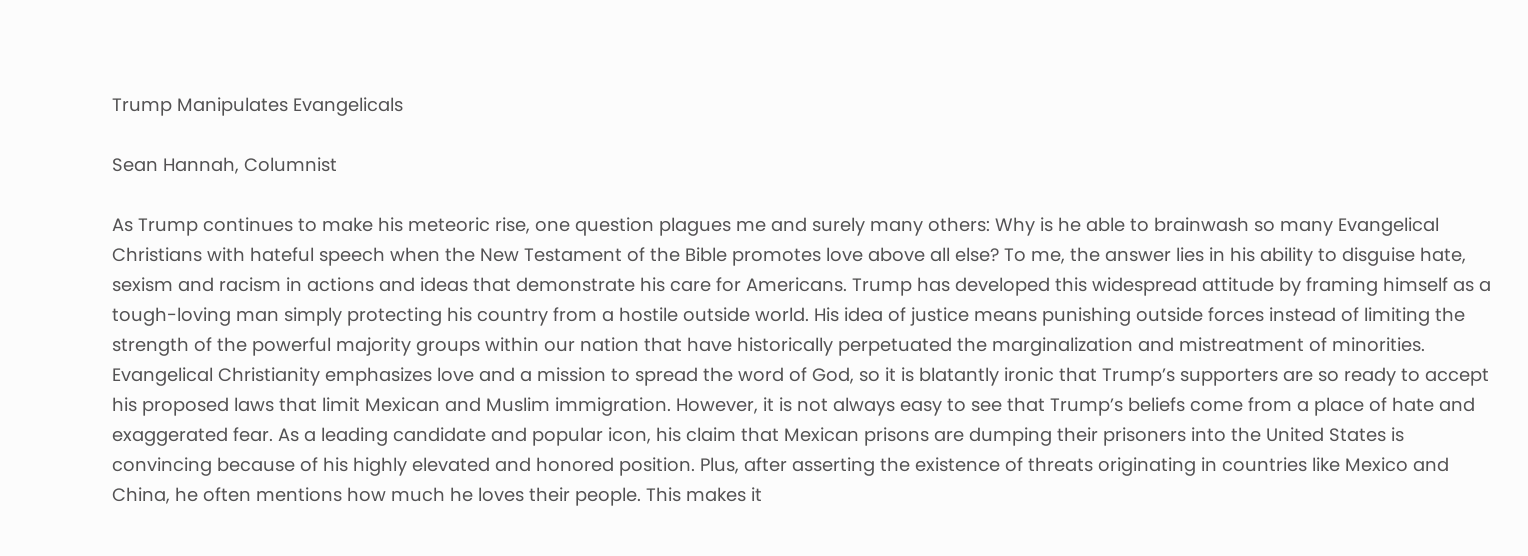Trump Manipulates Evangelicals

Sean Hannah, Columnist

As Trump continues to make his meteoric rise, one question plagues me and surely many others: Why is he able to brainwash so many Evangelical Christians with hateful speech when the New Testament of the Bible promotes love above all else? To me, the answer lies in his ability to disguise hate, sexism and racism in actions and ideas that demonstrate his care for Americans. Trump has developed this widespread attitude by framing himself as a tough-loving man simply protecting his country from a hostile outside world. His idea of justice means punishing outside forces instead of limiting the strength of the powerful majority groups within our nation that have historically perpetuated the marginalization and mistreatment of minorities.
Evangelical Christianity emphasizes love and a mission to spread the word of God, so it is blatantly ironic that Trump’s supporters are so ready to accept his proposed laws that limit Mexican and Muslim immigration. However, it is not always easy to see that Trump’s beliefs come from a place of hate and exaggerated fear. As a leading candidate and popular icon, his claim that Mexican prisons are dumping their prisoners into the United States is convincing because of his highly elevated and honored position. Plus, after asserting the existence of threats originating in countries like Mexico and China, he often mentions how much he loves their people. This makes it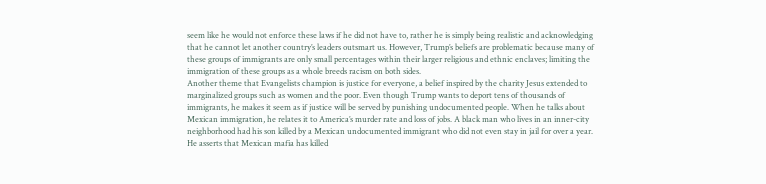seem like he would not enforce these laws if he did not have to, rather he is simply being realistic and acknowledging that he cannot let another country’s leaders outsmart us. However, Trump’s beliefs are problematic because many of these groups of immigrants are only small percentages within their larger religious and ethnic enclaves; limiting the immigration of these groups as a whole breeds racism on both sides.
Another theme that Evangelists champion is justice for everyone, a belief inspired by the charity Jesus extended to marginalized groups such as women and the poor. Even though Trump wants to deport tens of thousands of immigrants, he makes it seem as if justice will be served by punishing undocumented people. When he talks about Mexican immigration, he relates it to America’s murder rate and loss of jobs. A black man who lives in an inner-city neighborhood had his son killed by a Mexican undocumented immigrant who did not even stay in jail for over a year. He asserts that Mexican mafia has killed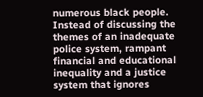numerous black people. Instead of discussing the themes of an inadequate police system, rampant financial and educational inequality and a justice system that ignores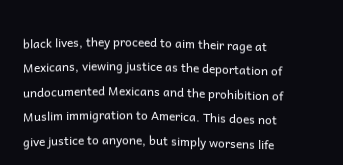black lives, they proceed to aim their rage at Mexicans, viewing justice as the deportation of undocumented Mexicans and the prohibition of Muslim immigration to America. This does not give justice to anyone, but simply worsens life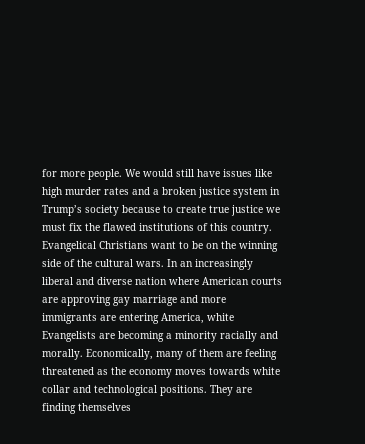for more people. We would still have issues like high murder rates and a broken justice system in Trump’s society because to create true justice we must fix the flawed institutions of this country.
Evangelical Christians want to be on the winning side of the cultural wars. In an increasingly liberal and diverse nation where American courts are approving gay marriage and more immigrants are entering America, white Evangelists are becoming a minority racially and morally. Economically, many of them are feeling threatened as the economy moves towards white collar and technological positions. They are finding themselves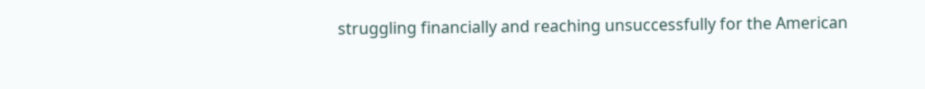struggling financially and reaching unsuccessfully for the American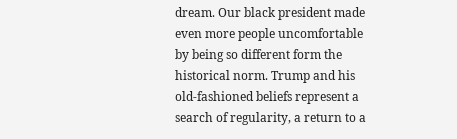dream. Our black president made even more people uncomfortable by being so different form the historical norm. Trump and his old-fashioned beliefs represent a search of regularity, a return to a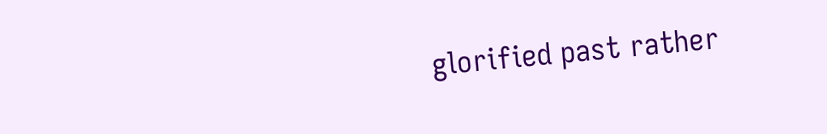glorified past rather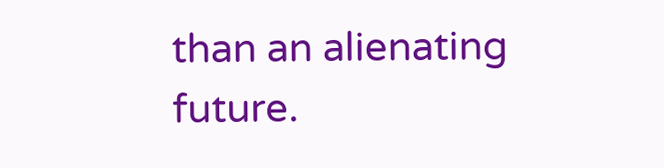than an alienating future.